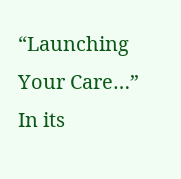“Launching Your Care…”
In its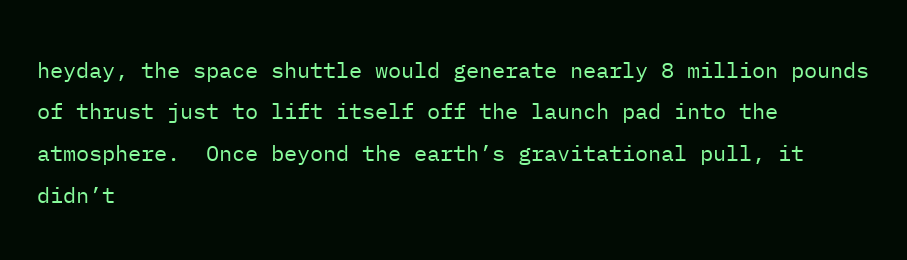heyday, the space shuttle would generate nearly 8 million pounds of thrust just to lift itself off the launch pad into the atmosphere.  Once beyond the earth’s gravitational pull, it didn’t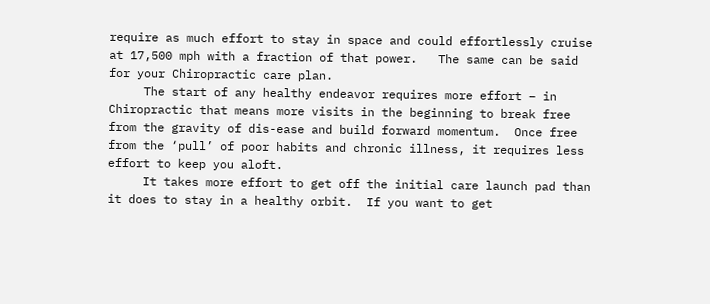require as much effort to stay in space and could effortlessly cruise at 17,500 mph with a fraction of that power.   The same can be said for your Chiropractic care plan.
     The start of any healthy endeavor requires more effort – in Chiropractic that means more visits in the beginning to break free from the gravity of dis-ease and build forward momentum.  Once free from the ‘pull’ of poor habits and chronic illness, it requires less effort to keep you aloft.
     It takes more effort to get off the initial care launch pad than it does to stay in a healthy orbit.  If you want to get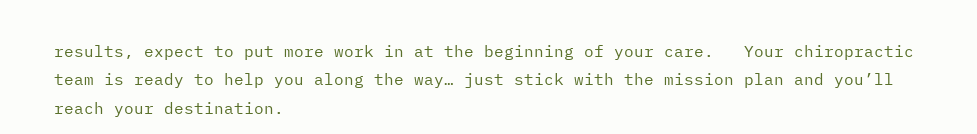results, expect to put more work in at the beginning of your care.   Your chiropractic team is ready to help you along the way… just stick with the mission plan and you’ll reach your destination.